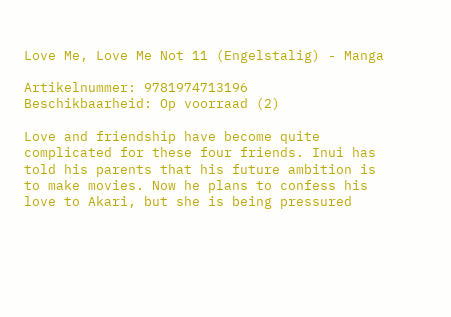Love Me, Love Me Not 11 (Engelstalig) - Manga

Artikelnummer: 9781974713196
Beschikbaarheid: Op voorraad (2)

Love and friendship have become quite complicated for these four friends. Inui has told his parents that his future ambition is to make movies. Now he plans to confess his love to Akari, but she is being pressured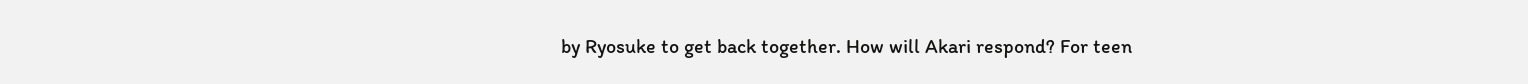by Ryosuke to get back together. How will Akari respond? For teen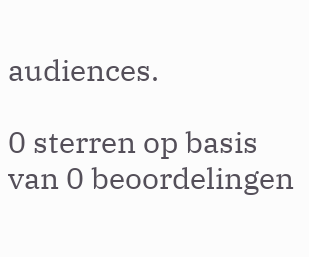audiences.

0 sterren op basis van 0 beoordelingen